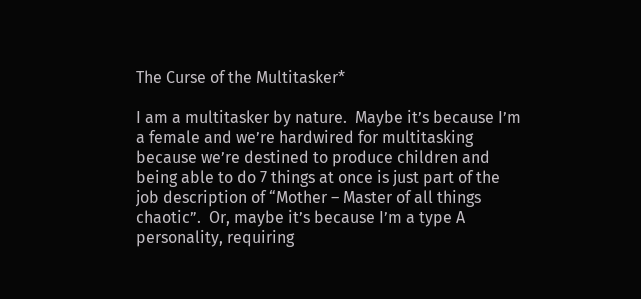The Curse of the Multitasker*

I am a multitasker by nature.  Maybe it’s because I’m a female and we’re hardwired for multitasking because we’re destined to produce children and being able to do 7 things at once is just part of the job description of “Mother – Master of all things chaotic”.  Or, maybe it’s because I’m a type A personality, requiring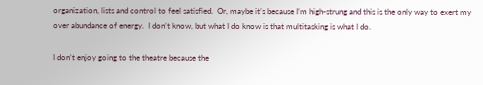organization, lists and control to feel satisfied.  Or, maybe it’s because I’m high-strung and this is the only way to exert my over abundance of energy.  I don’t know, but what I do know is that multitasking is what I do.

I don’t enjoy going to the theatre because the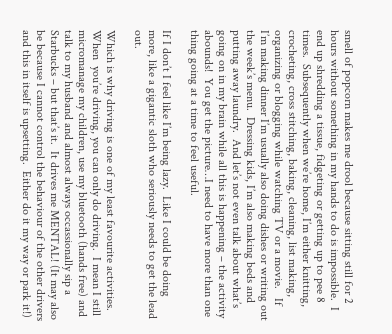smell of popcorn makes me drool because sitting still for 2 hours without something in my hands to do is impossible.  I end up shredding a tissue, fidgeting or getting up to pee 8 times.  Subsequently when we’re home, I’m either knitting, crocheting, cross stitching, baking, cleaning, list making, organizing or blogging while watching TV or a movie.   If I’m making dinner I’m usually also doing dishes or writing out the week’s menu.  Dressing kids, I’m also making beds and putting away laundry.  And let’s not even talk about what’s going on in my brain while all this is happening – the activity abounds!  You get the picture…I need to have more than one thing going at a time to feel useful.

If I don’t I feel like I’m being lazy.  Like I could be doing more, like a gigantic sloth who seriously needs to get the lead out.

Which is why driving is one of my least favourite activities.  When  you’re driving, you can only do driving.  I mean I still micromanage my children, use my bluetooth (hands free) and talk to my husband and almost always occassionally sip a Starbucks – but that’s it.  It drives me MENTAL! (It may also be because I cannot control the behaviour of the other drivers and this in itself is upsetting.  Either do it my way or park it!)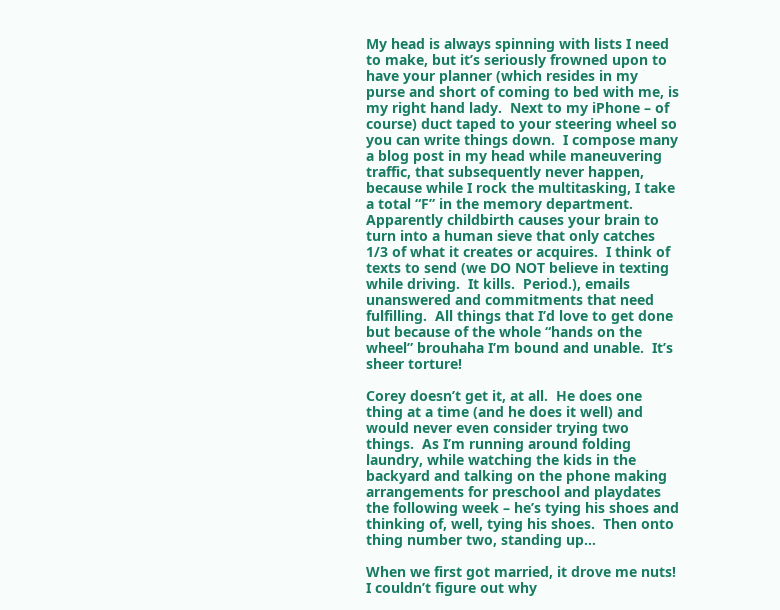My head is always spinning with lists I need to make, but it’s seriously frowned upon to have your planner (which resides in my purse and short of coming to bed with me, is my right hand lady.  Next to my iPhone – of course) duct taped to your steering wheel so you can write things down.  I compose many a blog post in my head while maneuvering traffic, that subsequently never happen, because while I rock the multitasking, I take a total “F” in the memory department.  Apparently childbirth causes your brain to turn into a human sieve that only catches 1/3 of what it creates or acquires.  I think of texts to send (we DO NOT believe in texting while driving.  It kills.  Period.), emails unanswered and commitments that need fulfilling.  All things that I’d love to get done but because of the whole “hands on the wheel” brouhaha I’m bound and unable.  It’s sheer torture!

Corey doesn’t get it, at all.  He does one thing at a time (and he does it well) and would never even consider trying two things.  As I’m running around folding laundry, while watching the kids in the backyard and talking on the phone making arrangements for preschool and playdates the following week – he’s tying his shoes and thinking of, well, tying his shoes.  Then onto thing number two, standing up…

When we first got married, it drove me nuts!  I couldn’t figure out why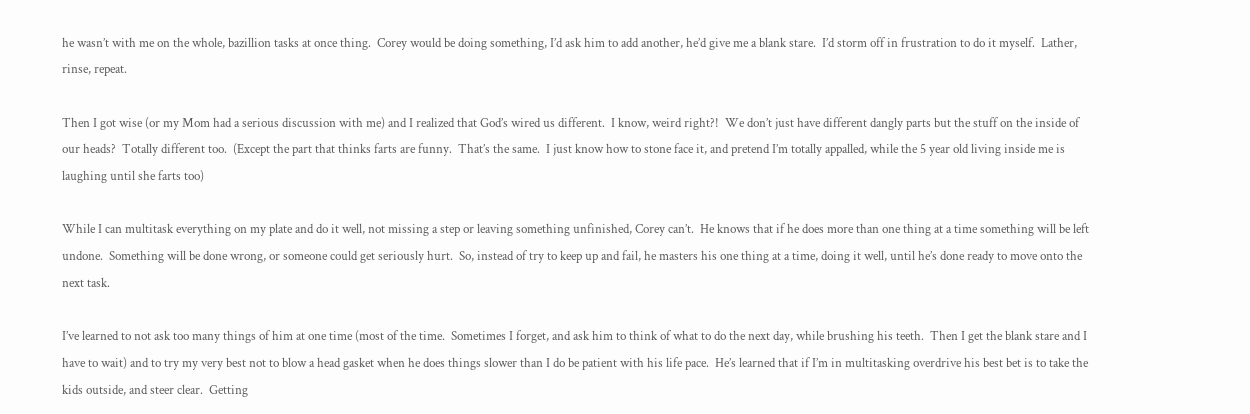he wasn’t with me on the whole, bazillion tasks at once thing.  Corey would be doing something, I’d ask him to add another, he’d give me a blank stare.  I’d storm off in frustration to do it myself.  Lather, rinse, repeat.

Then I got wise (or my Mom had a serious discussion with me) and I realized that God’s wired us different.  I know, weird right?!  We don’t just have different dangly parts but the stuff on the inside of our heads?  Totally different too.  (Except the part that thinks farts are funny.  That’s the same.  I just know how to stone face it, and pretend I’m totally appalled, while the 5 year old living inside me is laughing until she farts too)

While I can multitask everything on my plate and do it well, not missing a step or leaving something unfinished, Corey can’t.  He knows that if he does more than one thing at a time something will be left undone.  Something will be done wrong, or someone could get seriously hurt.  So, instead of try to keep up and fail, he masters his one thing at a time, doing it well, until he’s done ready to move onto the next task.

I’ve learned to not ask too many things of him at one time (most of the time.  Sometimes I forget, and ask him to think of what to do the next day, while brushing his teeth.  Then I get the blank stare and I have to wait) and to try my very best not to blow a head gasket when he does things slower than I do be patient with his life pace.  He’s learned that if I’m in multitasking overdrive his best bet is to take the kids outside, and steer clear.  Getting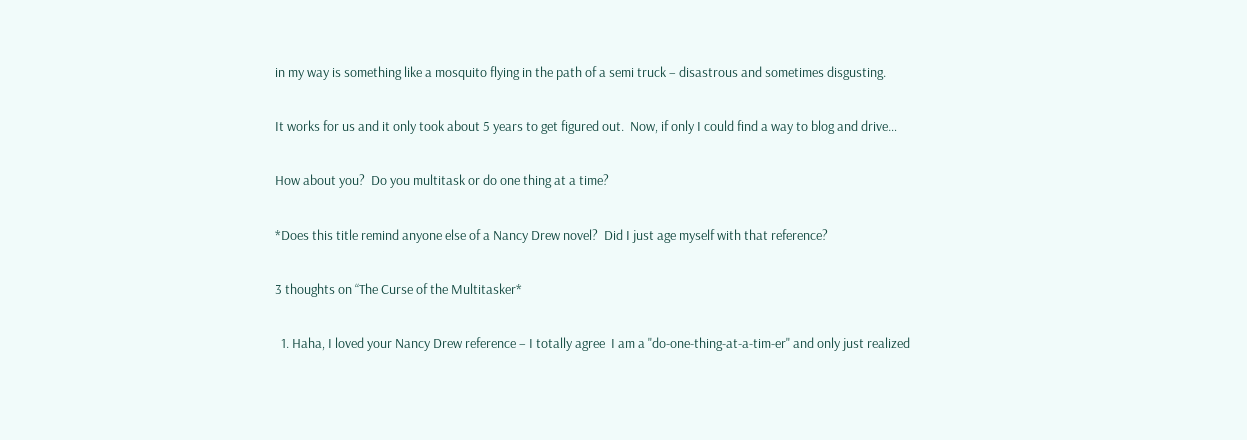in my way is something like a mosquito flying in the path of a semi truck – disastrous and sometimes disgusting.

It works for us and it only took about 5 years to get figured out.  Now, if only I could find a way to blog and drive…

How about you?  Do you multitask or do one thing at a time?

*Does this title remind anyone else of a Nancy Drew novel?  Did I just age myself with that reference?

3 thoughts on “The Curse of the Multitasker*

  1. Haha, I loved your Nancy Drew reference – I totally agree  I am a "do-one-thing-at-a-tim-er" and only just realized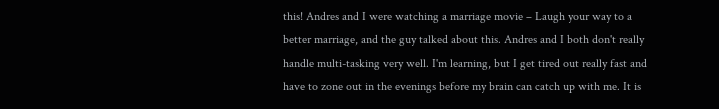this! Andres and I were watching a marriage movie – Laugh your way to a better marriage, and the guy talked about this. Andres and I both don't really handle multi-tasking very well. I'm learning, but I get tired out really fast and have to zone out in the evenings before my brain can catch up with me. It is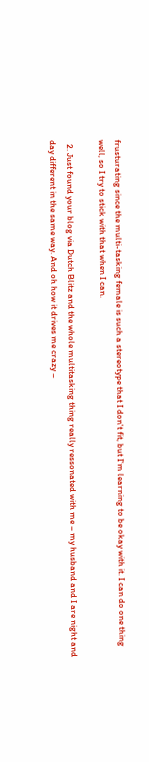frusturating since the multi-tasking female is such a stereotype that I don't fit, but I'm learning to be okay with it. I can do one thing well, so I try to stick with that when I can.

  2. Just found your blog via Dutch Blitz and the whole multitasking thing really ressonated with me – my husband and I are night and day different in the same way. And oh how it drives me crazy –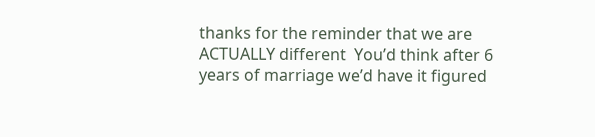thanks for the reminder that we are ACTUALLY different  You’d think after 6 years of marriage we’d have it figured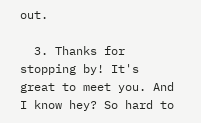out.

  3. Thanks for stopping by! It's great to meet you. And I know hey? So hard to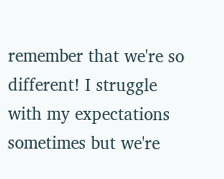remember that we're so different! I struggle with my expectations sometimes but we're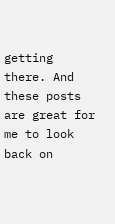getting there. And these posts are great for me to look back on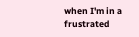when I'm in a frustrated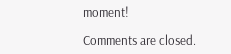moment!

Comments are closed.